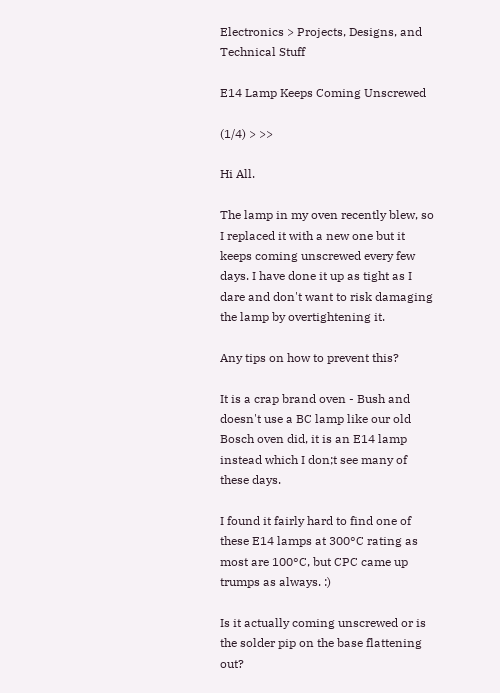Electronics > Projects, Designs, and Technical Stuff

E14 Lamp Keeps Coming Unscrewed

(1/4) > >>

Hi All.

The lamp in my oven recently blew, so I replaced it with a new one but it keeps coming unscrewed every few days. I have done it up as tight as I dare and don't want to risk damaging the lamp by overtightening it.

Any tips on how to prevent this?

It is a crap brand oven - Bush and doesn't use a BC lamp like our old Bosch oven did, it is an E14 lamp instead which I don;t see many of these days.

I found it fairly hard to find one of these E14 lamps at 300°C rating as most are 100°C, but CPC came up trumps as always. :)

Is it actually coming unscrewed or is the solder pip on the base flattening out?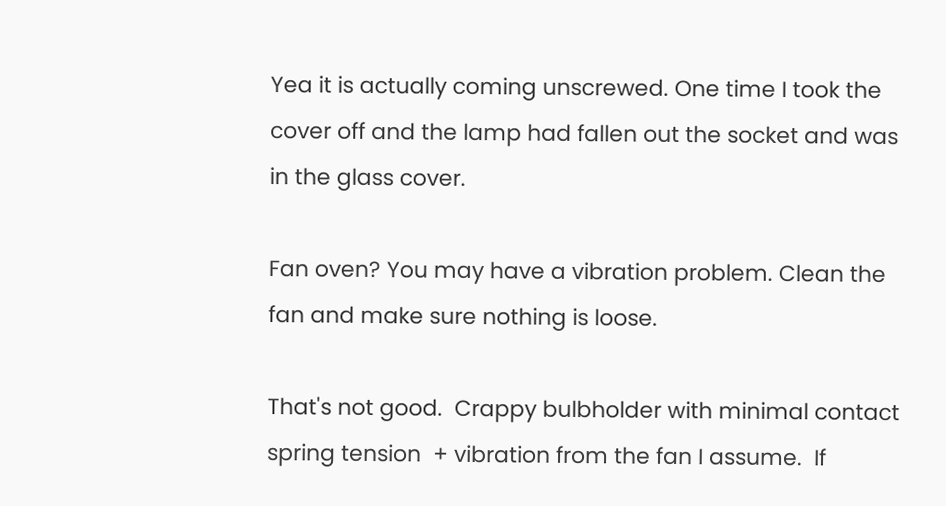Yea it is actually coming unscrewed. One time I took the cover off and the lamp had fallen out the socket and was in the glass cover.

Fan oven? You may have a vibration problem. Clean the fan and make sure nothing is loose.

That's not good.  Crappy bulbholder with minimal contact spring tension  + vibration from the fan I assume.  If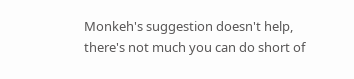Monkeh's suggestion doesn't help, there's not much you can do short of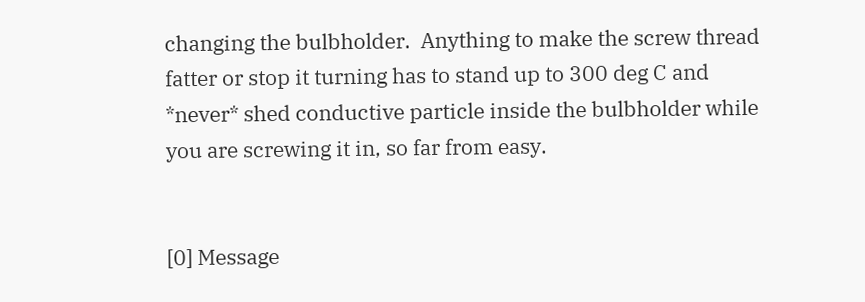changing the bulbholder.  Anything to make the screw thread fatter or stop it turning has to stand up to 300 deg C and *never* shed conductive particle inside the bulbholder while you are screwing it in, so far from easy.


[0] Message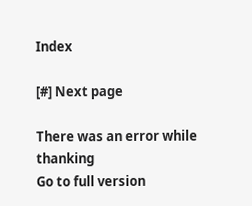Index

[#] Next page

There was an error while thanking
Go to full version